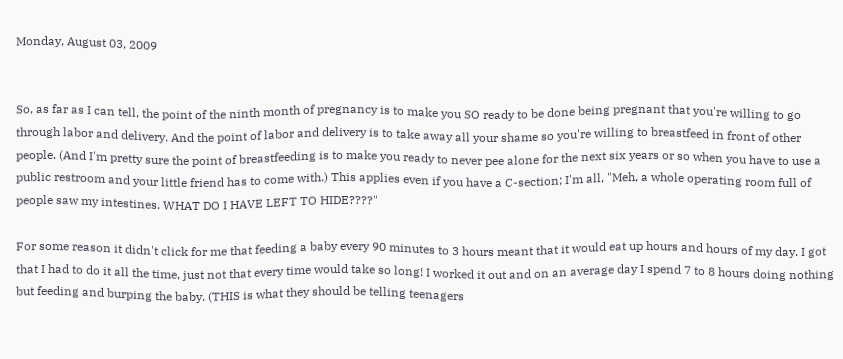Monday, August 03, 2009


So, as far as I can tell, the point of the ninth month of pregnancy is to make you SO ready to be done being pregnant that you're willing to go through labor and delivery. And the point of labor and delivery is to take away all your shame so you're willing to breastfeed in front of other people. (And I'm pretty sure the point of breastfeeding is to make you ready to never pee alone for the next six years or so when you have to use a public restroom and your little friend has to come with.) This applies even if you have a C-section; I'm all, "Meh, a whole operating room full of people saw my intestines. WHAT DO I HAVE LEFT TO HIDE????"

For some reason it didn't click for me that feeding a baby every 90 minutes to 3 hours meant that it would eat up hours and hours of my day. I got that I had to do it all the time, just not that every time would take so long! I worked it out and on an average day I spend 7 to 8 hours doing nothing but feeding and burping the baby. (THIS is what they should be telling teenagers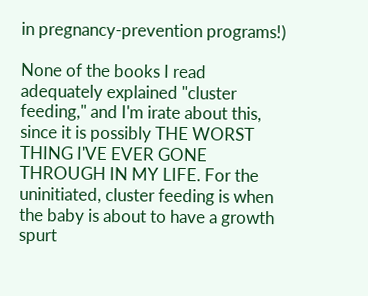in pregnancy-prevention programs!)

None of the books I read adequately explained "cluster feeding," and I'm irate about this, since it is possibly THE WORST THING I'VE EVER GONE THROUGH IN MY LIFE. For the uninitiated, cluster feeding is when the baby is about to have a growth spurt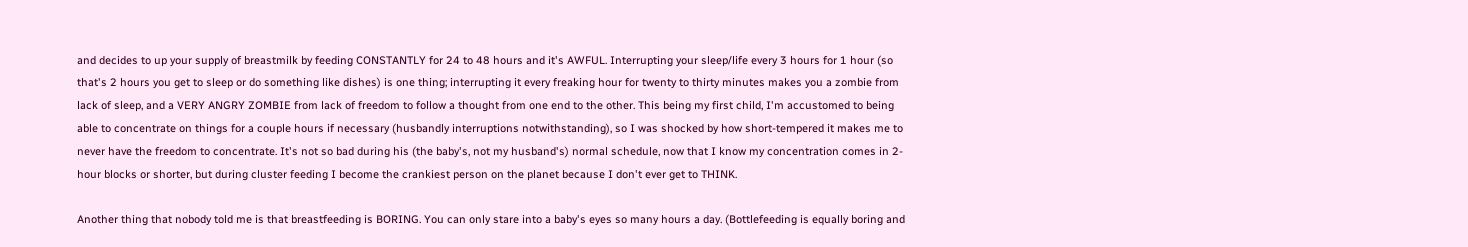and decides to up your supply of breastmilk by feeding CONSTANTLY for 24 to 48 hours and it's AWFUL. Interrupting your sleep/life every 3 hours for 1 hour (so that's 2 hours you get to sleep or do something like dishes) is one thing; interrupting it every freaking hour for twenty to thirty minutes makes you a zombie from lack of sleep, and a VERY ANGRY ZOMBIE from lack of freedom to follow a thought from one end to the other. This being my first child, I'm accustomed to being able to concentrate on things for a couple hours if necessary (husbandly interruptions notwithstanding), so I was shocked by how short-tempered it makes me to never have the freedom to concentrate. It's not so bad during his (the baby's, not my husband's) normal schedule, now that I know my concentration comes in 2-hour blocks or shorter, but during cluster feeding I become the crankiest person on the planet because I don't ever get to THINK.

Another thing that nobody told me is that breastfeeding is BORING. You can only stare into a baby's eyes so many hours a day. (Bottlefeeding is equally boring and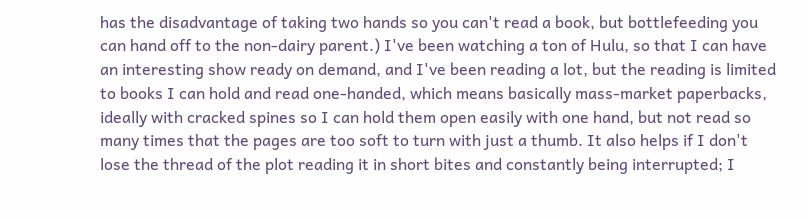has the disadvantage of taking two hands so you can't read a book, but bottlefeeding you can hand off to the non-dairy parent.) I've been watching a ton of Hulu, so that I can have an interesting show ready on demand, and I've been reading a lot, but the reading is limited to books I can hold and read one-handed, which means basically mass-market paperbacks, ideally with cracked spines so I can hold them open easily with one hand, but not read so many times that the pages are too soft to turn with just a thumb. It also helps if I don't lose the thread of the plot reading it in short bites and constantly being interrupted; I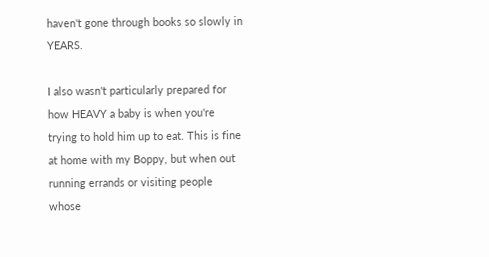haven't gone through books so slowly in YEARS.

I also wasn't particularly prepared for how HEAVY a baby is when you're trying to hold him up to eat. This is fine at home with my Boppy, but when out running errands or visiting people whose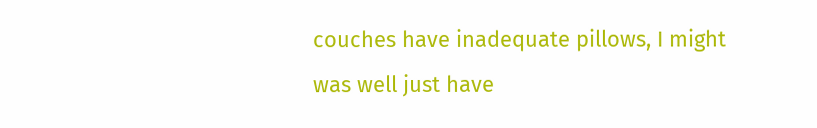couches have inadequate pillows, I might was well just have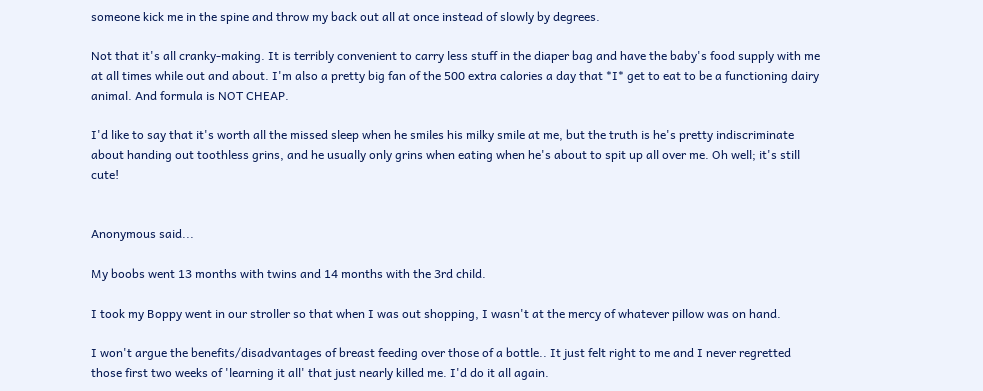someone kick me in the spine and throw my back out all at once instead of slowly by degrees.

Not that it's all cranky-making. It is terribly convenient to carry less stuff in the diaper bag and have the baby's food supply with me at all times while out and about. I'm also a pretty big fan of the 500 extra calories a day that *I* get to eat to be a functioning dairy animal. And formula is NOT CHEAP.

I'd like to say that it's worth all the missed sleep when he smiles his milky smile at me, but the truth is he's pretty indiscriminate about handing out toothless grins, and he usually only grins when eating when he's about to spit up all over me. Oh well; it's still cute!


Anonymous said...

My boobs went 13 months with twins and 14 months with the 3rd child.

I took my Boppy went in our stroller so that when I was out shopping, I wasn't at the mercy of whatever pillow was on hand.

I won't argue the benefits/disadvantages of breast feeding over those of a bottle.. It just felt right to me and I never regretted those first two weeks of 'learning it all' that just nearly killed me. I'd do it all again.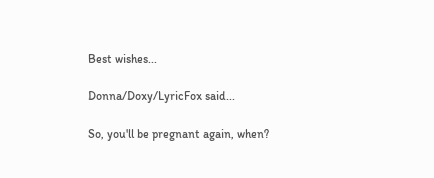Best wishes...

Donna/Doxy/LyricFox said...

So, you'll be pregnant again, when?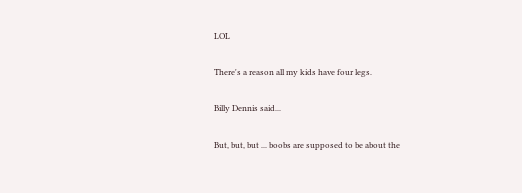LOL

There's a reason all my kids have four legs.

Billy Dennis said...

But, but, but ... boobs are supposed to be about the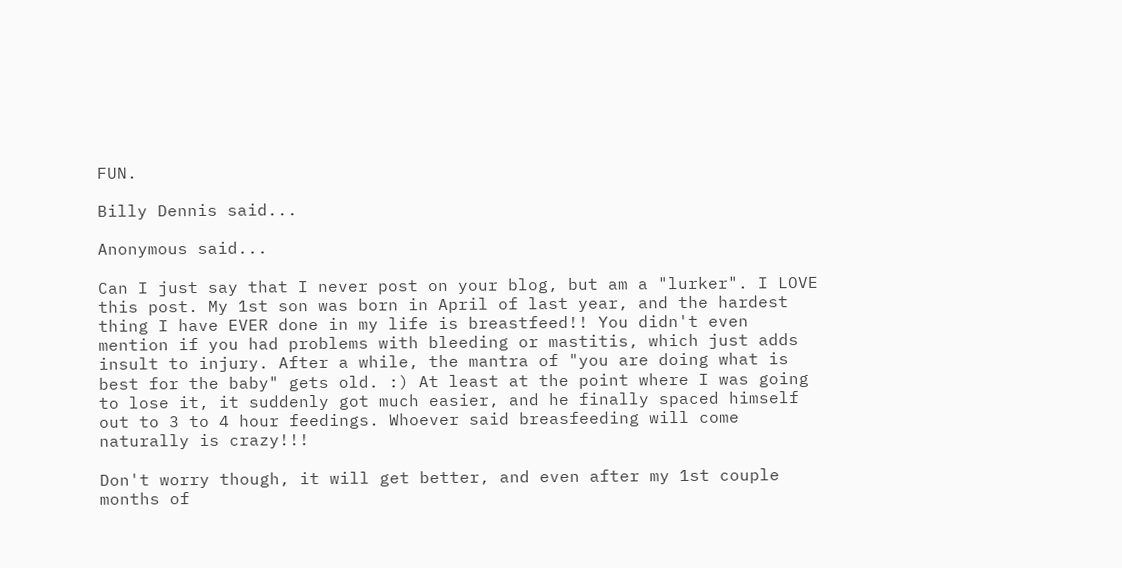FUN.

Billy Dennis said...

Anonymous said...

Can I just say that I never post on your blog, but am a "lurker". I LOVE this post. My 1st son was born in April of last year, and the hardest thing I have EVER done in my life is breastfeed!! You didn't even mention if you had problems with bleeding or mastitis, which just adds insult to injury. After a while, the mantra of "you are doing what is best for the baby" gets old. :) At least at the point where I was going to lose it, it suddenly got much easier, and he finally spaced himself out to 3 to 4 hour feedings. Whoever said breasfeeding will come naturally is crazy!!!

Don't worry though, it will get better, and even after my 1st couple months of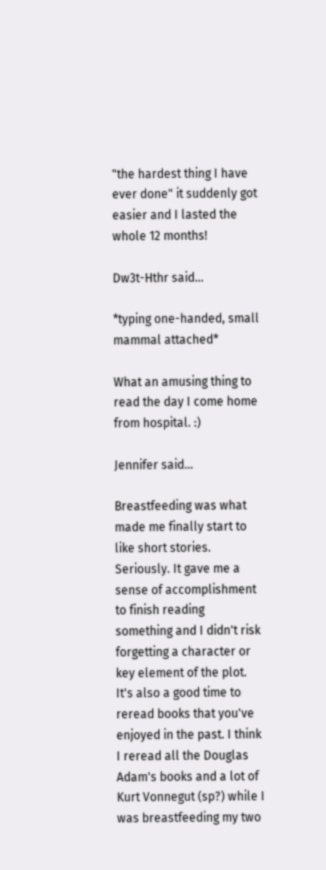"the hardest thing I have ever done" it suddenly got easier and I lasted the whole 12 months!

Dw3t-Hthr said...

*typing one-handed, small mammal attached*

What an amusing thing to read the day I come home from hospital. :)

Jennifer said...

Breastfeeding was what made me finally start to like short stories. Seriously. It gave me a sense of accomplishment to finish reading something and I didn't risk forgetting a character or key element of the plot.
It's also a good time to reread books that you've enjoyed in the past. I think I reread all the Douglas Adam's books and a lot of Kurt Vonnegut (sp?) while I was breastfeeding my two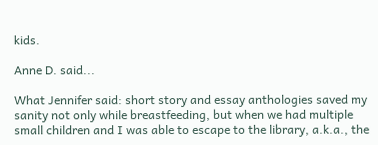kids.

Anne D. said...

What Jennifer said: short story and essay anthologies saved my sanity not only while breastfeeding, but when we had multiple small children and I was able to escape to the library, a.k.a., the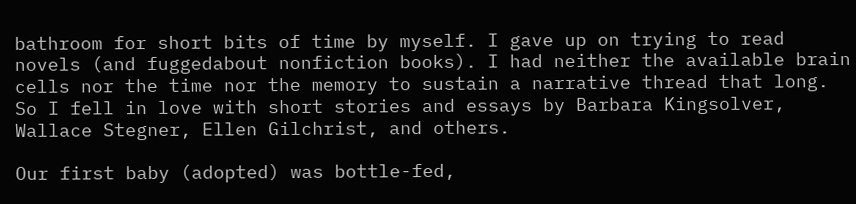bathroom for short bits of time by myself. I gave up on trying to read novels (and fuggedabout nonfiction books). I had neither the available brain cells nor the time nor the memory to sustain a narrative thread that long. So I fell in love with short stories and essays by Barbara Kingsolver, Wallace Stegner, Ellen Gilchrist, and others.

Our first baby (adopted) was bottle-fed,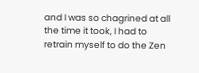and I was so chagrined at all the time it took, I had to retrain myself to do the Zen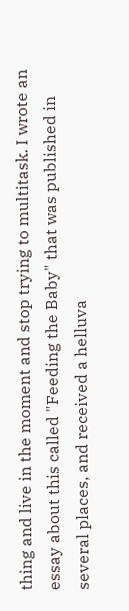thing and live in the moment and stop trying to multitask. I wrote an essay about this called "Feeding the Baby" that was published in several places, and received a helluva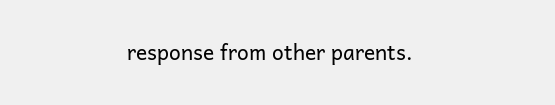response from other parents.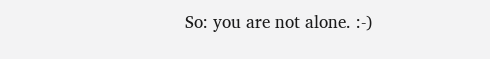So: you are not alone. :-)